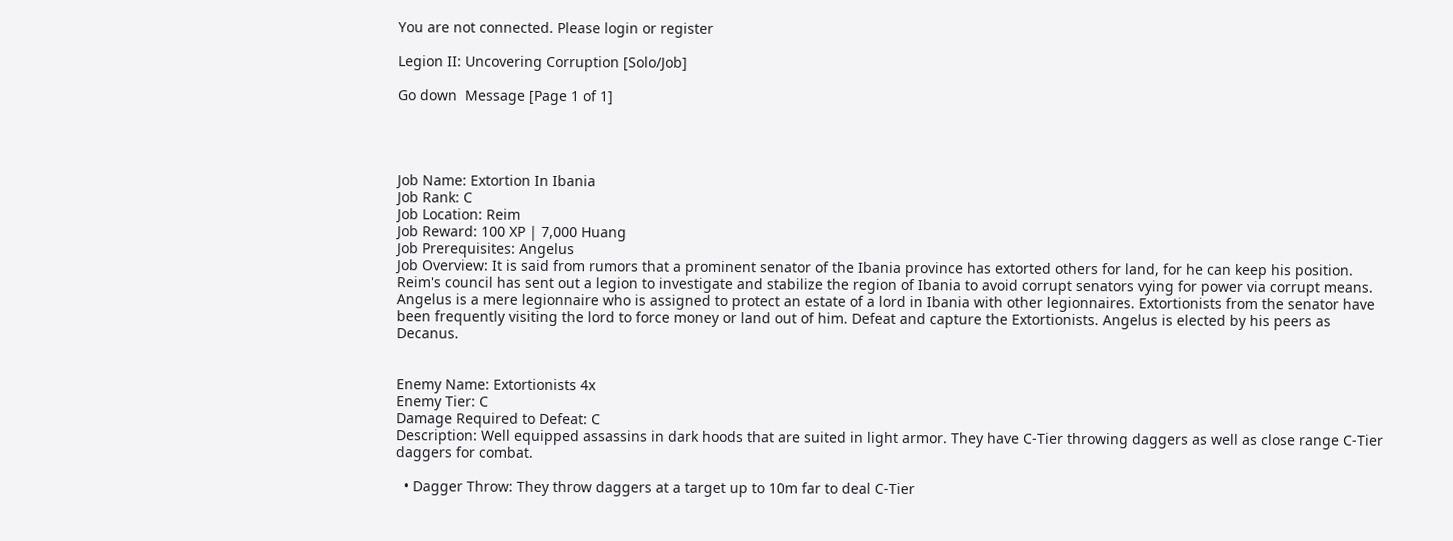You are not connected. Please login or register

Legion II: Uncovering Corruption [Solo/Job]

Go down  Message [Page 1 of 1]




Job Name: Extortion In Ibania
Job Rank: C
Job Location: Reim
Job Reward: 100 XP | 7,000 Huang
Job Prerequisites: Angelus
Job Overview: It is said from rumors that a prominent senator of the Ibania province has extorted others for land, for he can keep his position. Reim's council has sent out a legion to investigate and stabilize the region of Ibania to avoid corrupt senators vying for power via corrupt means. Angelus is a mere legionnaire who is assigned to protect an estate of a lord in Ibania with other legionnaires. Extortionists from the senator have been frequently visiting the lord to force money or land out of him. Defeat and capture the Extortionists. Angelus is elected by his peers as Decanus.


Enemy Name: Extortionists 4x
Enemy Tier: C
Damage Required to Defeat: C
Description: Well equipped assassins in dark hoods that are suited in light armor. They have C-Tier throwing daggers as well as close range C-Tier daggers for combat.

  • Dagger Throw: They throw daggers at a target up to 10m far to deal C-Tier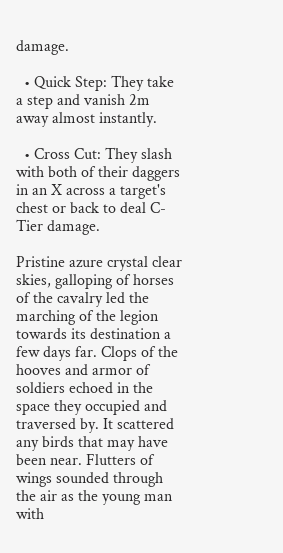damage.

  • Quick Step: They take a step and vanish 2m away almost instantly.

  • Cross Cut: They slash with both of their daggers in an X across a target's chest or back to deal C-Tier damage.

Pristine azure crystal clear skies, galloping of horses of the cavalry led the marching of the legion towards its destination a few days far. Clops of the hooves and armor of soldiers echoed in the space they occupied and traversed by. It scattered any birds that may have been near. Flutters of wings sounded through the air as the young man with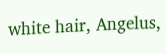white hair, Angelus,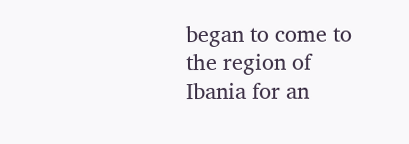began to come to the region of Ibania for an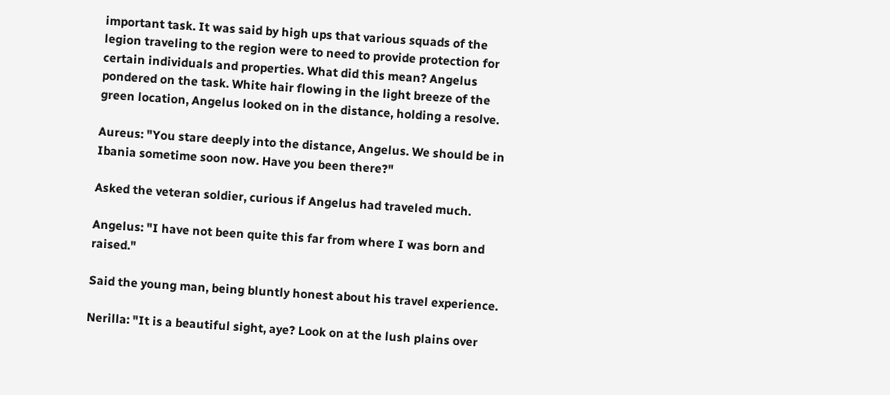important task. It was said by high ups that various squads of the legion traveling to the region were to need to provide protection for certain individuals and properties. What did this mean? Angelus pondered on the task. White hair flowing in the light breeze of the green location, Angelus looked on in the distance, holding a resolve.

Aureus: "You stare deeply into the distance, Angelus. We should be in Ibania sometime soon now. Have you been there?"

Asked the veteran soldier, curious if Angelus had traveled much.

Angelus: "I have not been quite this far from where I was born and raised."

Said the young man, being bluntly honest about his travel experience.

Nerilla: "It is a beautiful sight, aye? Look on at the lush plains over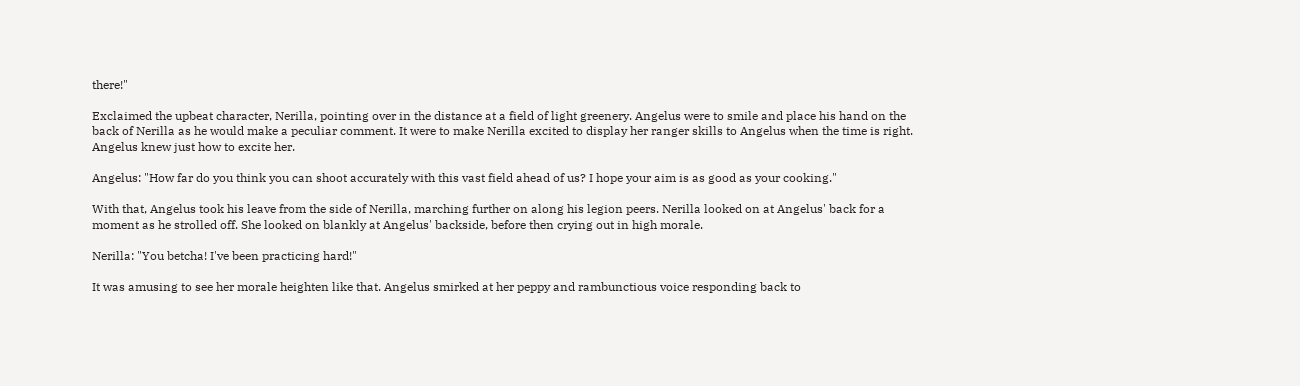there!"

Exclaimed the upbeat character, Nerilla, pointing over in the distance at a field of light greenery. Angelus were to smile and place his hand on the back of Nerilla as he would make a peculiar comment. It were to make Nerilla excited to display her ranger skills to Angelus when the time is right. Angelus knew just how to excite her.

Angelus: "How far do you think you can shoot accurately with this vast field ahead of us? I hope your aim is as good as your cooking."

With that, Angelus took his leave from the side of Nerilla, marching further on along his legion peers. Nerilla looked on at Angelus' back for a moment as he strolled off. She looked on blankly at Angelus' backside, before then crying out in high morale.

Nerilla: "You betcha! I've been practicing hard!"

It was amusing to see her morale heighten like that. Angelus smirked at her peppy and rambunctious voice responding back to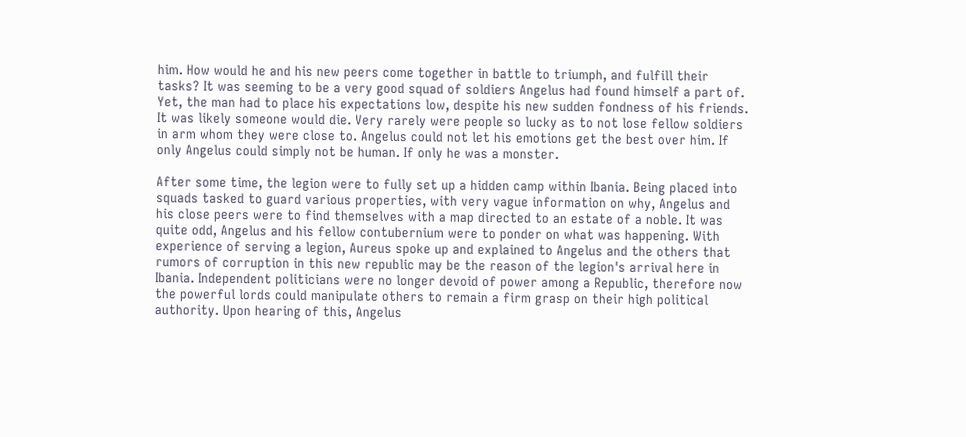him. How would he and his new peers come together in battle to triumph, and fulfill their tasks? It was seeming to be a very good squad of soldiers Angelus had found himself a part of. Yet, the man had to place his expectations low, despite his new sudden fondness of his friends. It was likely someone would die. Very rarely were people so lucky as to not lose fellow soldiers in arm whom they were close to. Angelus could not let his emotions get the best over him. If only Angelus could simply not be human. If only he was a monster.

After some time, the legion were to fully set up a hidden camp within Ibania. Being placed into squads tasked to guard various properties, with very vague information on why, Angelus and his close peers were to find themselves with a map directed to an estate of a noble. It was quite odd, Angelus and his fellow contubernium were to ponder on what was happening. With experience of serving a legion, Aureus spoke up and explained to Angelus and the others that rumors of corruption in this new republic may be the reason of the legion's arrival here in Ibania. Independent politicians were no longer devoid of power among a Republic, therefore now the powerful lords could manipulate others to remain a firm grasp on their high political authority. Upon hearing of this, Angelus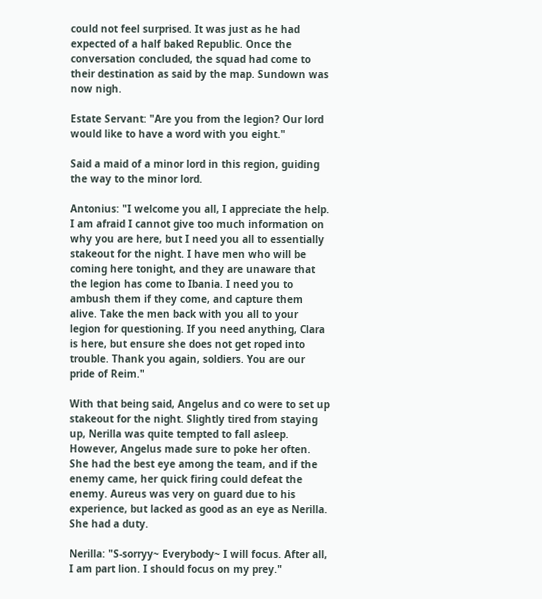could not feel surprised. It was just as he had expected of a half baked Republic. Once the conversation concluded, the squad had come to their destination as said by the map. Sundown was now nigh.

Estate Servant: "Are you from the legion? Our lord would like to have a word with you eight."

Said a maid of a minor lord in this region, guiding the way to the minor lord.

Antonius: "I welcome you all, I appreciate the help. I am afraid I cannot give too much information on why you are here, but I need you all to essentially stakeout for the night. I have men who will be coming here tonight, and they are unaware that the legion has come to Ibania. I need you to ambush them if they come, and capture them alive. Take the men back with you all to your legion for questioning. If you need anything, Clara is here, but ensure she does not get roped into trouble. Thank you again, soldiers. You are our pride of Reim."

With that being said, Angelus and co were to set up stakeout for the night. Slightly tired from staying up, Nerilla was quite tempted to fall asleep. However, Angelus made sure to poke her often. She had the best eye among the team, and if the enemy came, her quick firing could defeat the enemy. Aureus was very on guard due to his experience, but lacked as good as an eye as Nerilla. She had a duty.

Nerilla: "S-sorryy~ Everybody~ I will focus. After all, I am part lion. I should focus on my prey."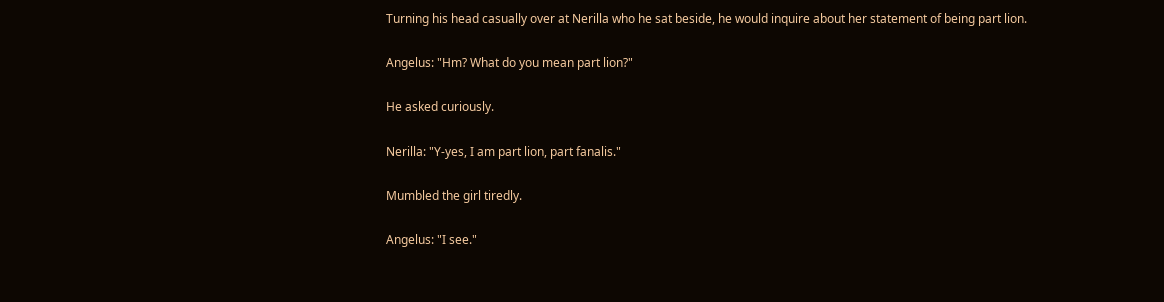Turning his head casually over at Nerilla who he sat beside, he would inquire about her statement of being part lion.

Angelus: "Hm? What do you mean part lion?"

He asked curiously.

Nerilla: "Y-yes, I am part lion, part fanalis."

Mumbled the girl tiredly.

Angelus: "I see."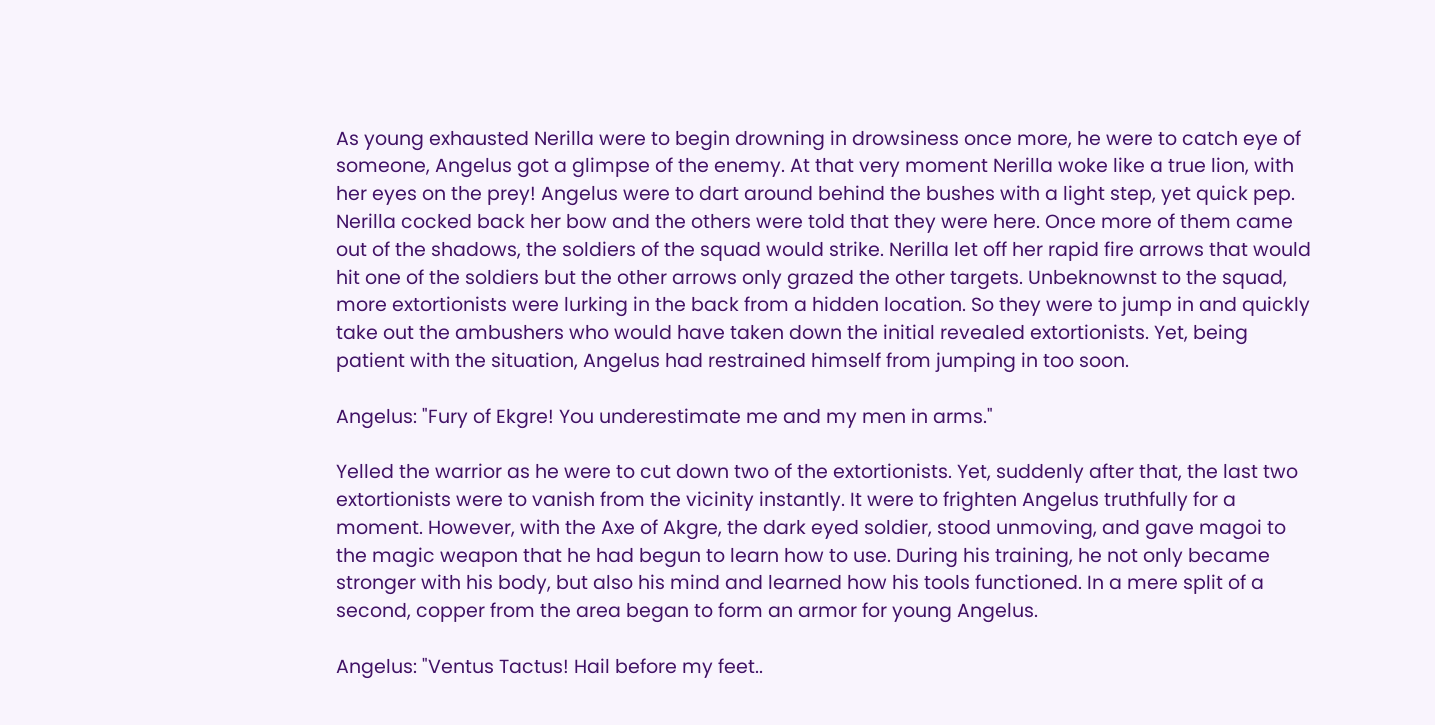As young exhausted Nerilla were to begin drowning in drowsiness once more, he were to catch eye of someone, Angelus got a glimpse of the enemy. At that very moment Nerilla woke like a true lion, with her eyes on the prey! Angelus were to dart around behind the bushes with a light step, yet quick pep. Nerilla cocked back her bow and the others were told that they were here. Once more of them came out of the shadows, the soldiers of the squad would strike. Nerilla let off her rapid fire arrows that would hit one of the soldiers but the other arrows only grazed the other targets. Unbeknownst to the squad, more extortionists were lurking in the back from a hidden location. So they were to jump in and quickly take out the ambushers who would have taken down the initial revealed extortionists. Yet, being patient with the situation, Angelus had restrained himself from jumping in too soon.

Angelus: "Fury of Ekgre! You underestimate me and my men in arms."

Yelled the warrior as he were to cut down two of the extortionists. Yet, suddenly after that, the last two extortionists were to vanish from the vicinity instantly. It were to frighten Angelus truthfully for a moment. However, with the Axe of Akgre, the dark eyed soldier, stood unmoving, and gave magoi to the magic weapon that he had begun to learn how to use. During his training, he not only became stronger with his body, but also his mind and learned how his tools functioned. In a mere split of a second, copper from the area began to form an armor for young Angelus.

Angelus: "Ventus Tactus! Hail before my feet..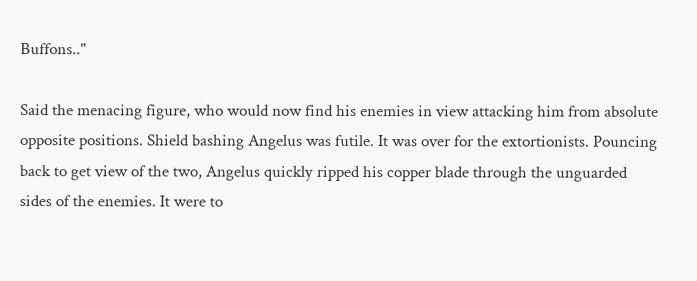Buffons.."

Said the menacing figure, who would now find his enemies in view attacking him from absolute opposite positions. Shield bashing Angelus was futile. It was over for the extortionists. Pouncing back to get view of the two, Angelus quickly ripped his copper blade through the unguarded sides of the enemies. It were to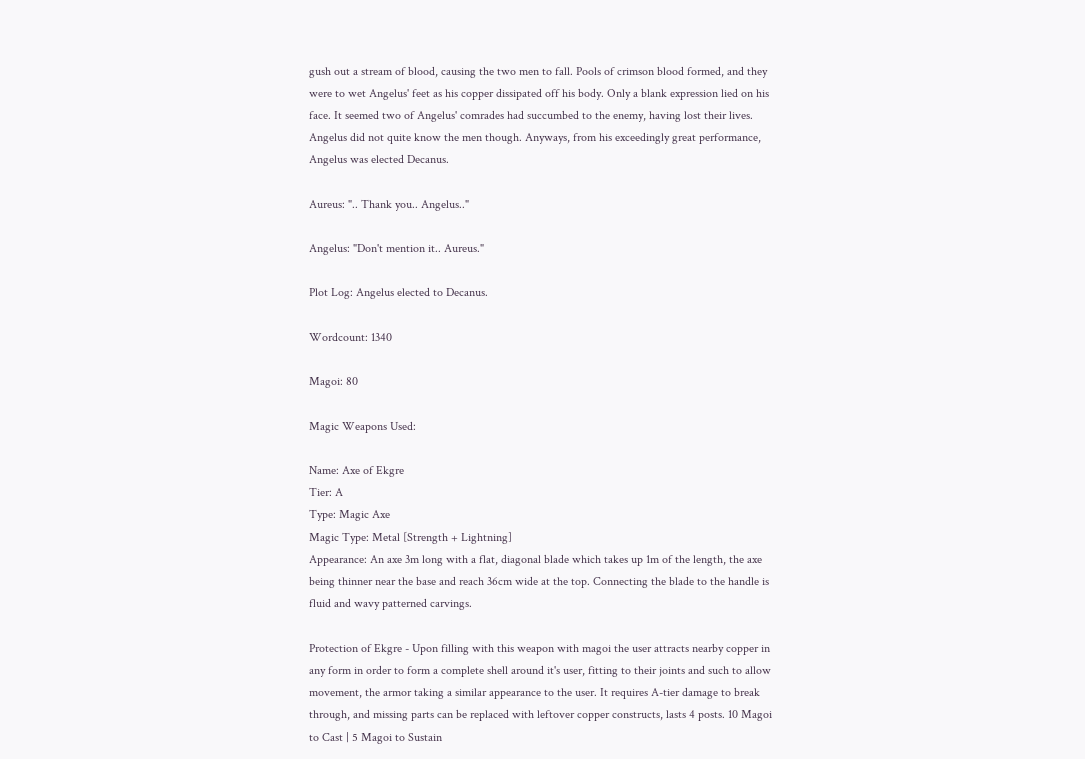gush out a stream of blood, causing the two men to fall. Pools of crimson blood formed, and they were to wet Angelus' feet as his copper dissipated off his body. Only a blank expression lied on his face. It seemed two of Angelus' comrades had succumbed to the enemy, having lost their lives. Angelus did not quite know the men though. Anyways, from his exceedingly great performance, Angelus was elected Decanus.

Aureus: ".. Thank you.. Angelus.."

Angelus: "Don't mention it.. Aureus."

Plot Log: Angelus elected to Decanus.

Wordcount: 1340

Magoi: 80

Magic Weapons Used:

Name: Axe of Ekgre
Tier: A
Type: Magic Axe
Magic Type: Metal [Strength + Lightning]
Appearance: An axe 3m long with a flat, diagonal blade which takes up 1m of the length, the axe being thinner near the base and reach 36cm wide at the top. Connecting the blade to the handle is fluid and wavy patterned carvings.

Protection of Ekgre - Upon filling with this weapon with magoi the user attracts nearby copper in any form in order to form a complete shell around it's user, fitting to their joints and such to allow movement, the armor taking a similar appearance to the user. It requires A-tier damage to break through, and missing parts can be replaced with leftover copper constructs, lasts 4 posts. 10 Magoi to Cast | 5 Magoi to Sustain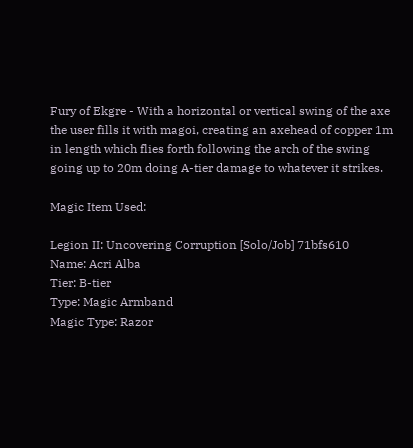Fury of Ekgre - With a horizontal or vertical swing of the axe the user fills it with magoi, creating an axehead of copper 1m in length which flies forth following the arch of the swing going up to 20m doing A-tier damage to whatever it strikes.

Magic Item Used:

Legion II: Uncovering Corruption [Solo/Job] 71bfs610
Name: Acri Alba
Tier: B-tier
Type: Magic Armband
Magic Type: Razor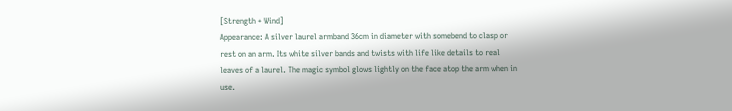[Strength + Wind]
Appearance: A silver laurel armband 36cm in diameter with somebend to clasp or rest on an arm. Its white silver bands and twists with life like details to real leaves of a laurel. The magic symbol glows lightly on the face atop the arm when in use.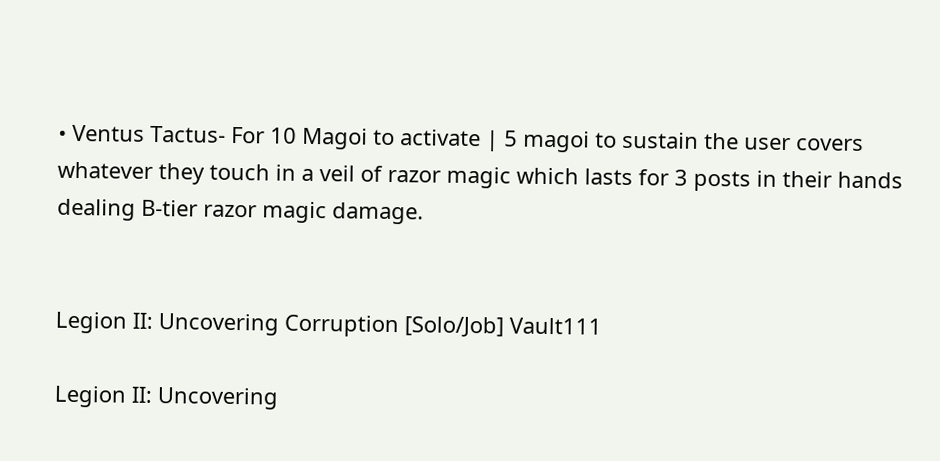• Ventus Tactus- For 10 Magoi to activate | 5 magoi to sustain the user covers whatever they touch in a veil of razor magic which lasts for 3 posts in their hands dealing B-tier razor magic damage.


Legion II: Uncovering Corruption [Solo/Job] Vault111

Legion II: Uncovering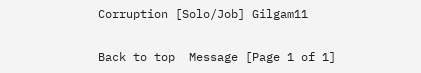Corruption [Solo/Job] Gilgam11

Back to top  Message [Page 1 of 1]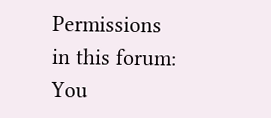Permissions in this forum:
You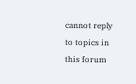cannot reply to topics in this forum